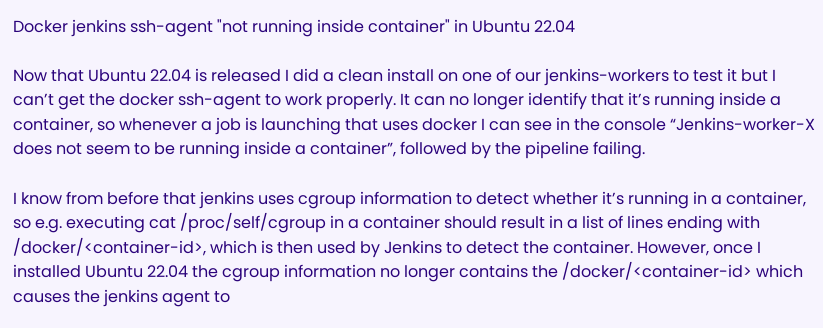Docker jenkins ssh-agent "not running inside container" in Ubuntu 22.04

Now that Ubuntu 22.04 is released I did a clean install on one of our jenkins-workers to test it but I can’t get the docker ssh-agent to work properly. It can no longer identify that it’s running inside a container, so whenever a job is launching that uses docker I can see in the console “Jenkins-worker-X does not seem to be running inside a container”, followed by the pipeline failing.

I know from before that jenkins uses cgroup information to detect whether it’s running in a container, so e.g. executing cat /proc/self/cgroup in a container should result in a list of lines ending with /docker/<container-id>, which is then used by Jenkins to detect the container. However, once I installed Ubuntu 22.04 the cgroup information no longer contains the /docker/<container-id> which causes the jenkins agent to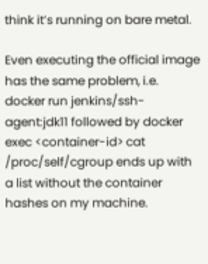think it’s running on bare metal.

Even executing the official image has the same problem, i.e. docker run jenkins/ssh-agent:jdk11 followed by docker exec <container-id> cat /proc/self/cgroup ends up with a list without the container hashes on my machine.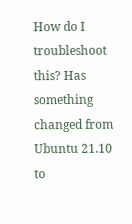How do I troubleshoot this? Has something changed from Ubuntu 21.10 to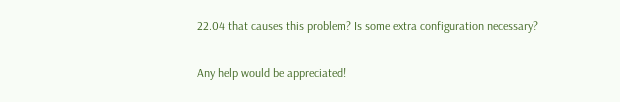22.04 that causes this problem? Is some extra configuration necessary?

Any help would be appreciated!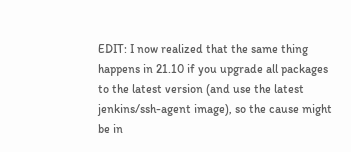EDIT: I now realized that the same thing happens in 21.10 if you upgrade all packages to the latest version (and use the latest jenkins/ssh-agent image), so the cause might be in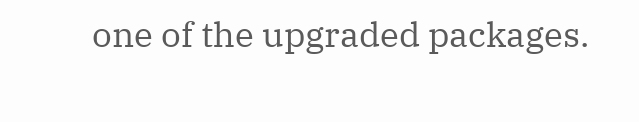one of the upgraded packages.